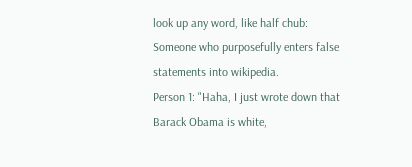look up any word, like half chub:
Someone who purposefully enters false statements into wikipedia.
Person 1: "Haha, I just wrote down that Barack Obama is white,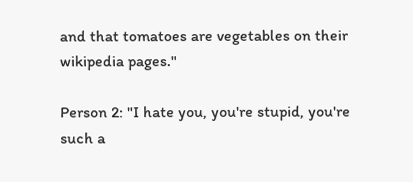and that tomatoes are vegetables on their wikipedia pages."

Person 2: "I hate you, you're stupid, you're such a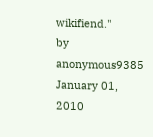wikifiend."
by anonymous9385 January 01, 2010